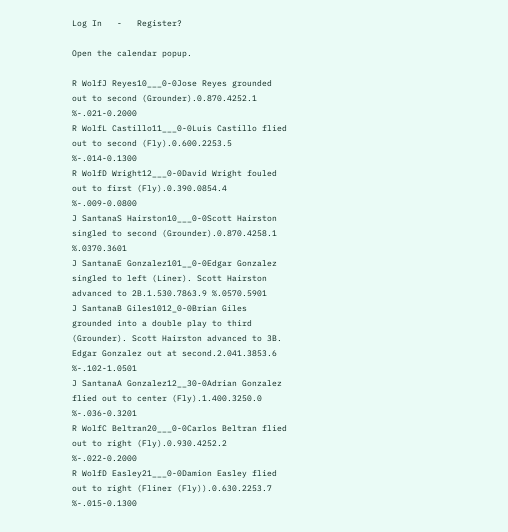Log In   -   Register?

Open the calendar popup.

R WolfJ Reyes10___0-0Jose Reyes grounded out to second (Grounder).0.870.4252.1 %-.021-0.2000
R WolfL Castillo11___0-0Luis Castillo flied out to second (Fly).0.600.2253.5 %-.014-0.1300
R WolfD Wright12___0-0David Wright fouled out to first (Fly).0.390.0854.4 %-.009-0.0800
J SantanaS Hairston10___0-0Scott Hairston singled to second (Grounder).0.870.4258.1 %.0370.3601
J SantanaE Gonzalez101__0-0Edgar Gonzalez singled to left (Liner). Scott Hairston advanced to 2B.1.530.7863.9 %.0570.5901
J SantanaB Giles1012_0-0Brian Giles grounded into a double play to third (Grounder). Scott Hairston advanced to 3B. Edgar Gonzalez out at second.2.041.3853.6 %-.102-1.0501
J SantanaA Gonzalez12__30-0Adrian Gonzalez flied out to center (Fly).1.400.3250.0 %-.036-0.3201
R WolfC Beltran20___0-0Carlos Beltran flied out to right (Fly).0.930.4252.2 %-.022-0.2000
R WolfD Easley21___0-0Damion Easley flied out to right (Fliner (Fly)).0.630.2253.7 %-.015-0.1300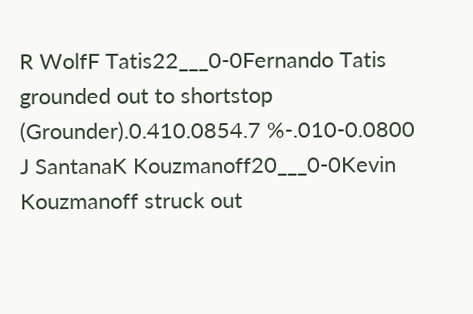R WolfF Tatis22___0-0Fernando Tatis grounded out to shortstop (Grounder).0.410.0854.7 %-.010-0.0800
J SantanaK Kouzmanoff20___0-0Kevin Kouzmanoff struck out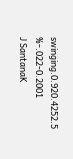swinging.0.920.4252.5 %-.022-0.2001
J SantanaK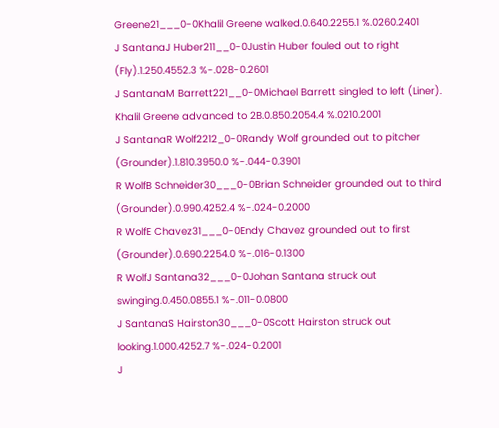Greene21___0-0Khalil Greene walked.0.640.2255.1 %.0260.2401
J SantanaJ Huber211__0-0Justin Huber fouled out to right (Fly).1.250.4552.3 %-.028-0.2601
J SantanaM Barrett221__0-0Michael Barrett singled to left (Liner). Khalil Greene advanced to 2B.0.850.2054.4 %.0210.2001
J SantanaR Wolf2212_0-0Randy Wolf grounded out to pitcher (Grounder).1.810.3950.0 %-.044-0.3901
R WolfB Schneider30___0-0Brian Schneider grounded out to third (Grounder).0.990.4252.4 %-.024-0.2000
R WolfE Chavez31___0-0Endy Chavez grounded out to first (Grounder).0.690.2254.0 %-.016-0.1300
R WolfJ Santana32___0-0Johan Santana struck out swinging.0.450.0855.1 %-.011-0.0800
J SantanaS Hairston30___0-0Scott Hairston struck out looking.1.000.4252.7 %-.024-0.2001
J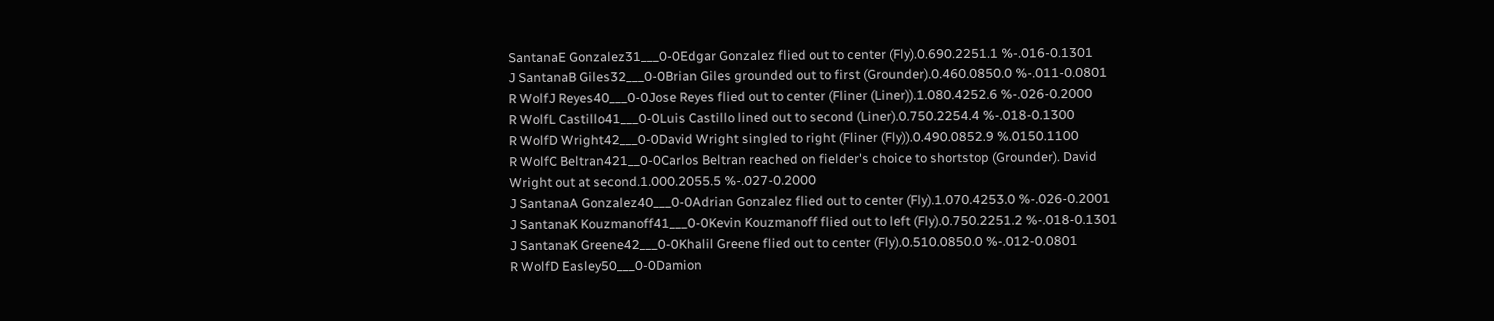SantanaE Gonzalez31___0-0Edgar Gonzalez flied out to center (Fly).0.690.2251.1 %-.016-0.1301
J SantanaB Giles32___0-0Brian Giles grounded out to first (Grounder).0.460.0850.0 %-.011-0.0801
R WolfJ Reyes40___0-0Jose Reyes flied out to center (Fliner (Liner)).1.080.4252.6 %-.026-0.2000
R WolfL Castillo41___0-0Luis Castillo lined out to second (Liner).0.750.2254.4 %-.018-0.1300
R WolfD Wright42___0-0David Wright singled to right (Fliner (Fly)).0.490.0852.9 %.0150.1100
R WolfC Beltran421__0-0Carlos Beltran reached on fielder's choice to shortstop (Grounder). David Wright out at second.1.000.2055.5 %-.027-0.2000
J SantanaA Gonzalez40___0-0Adrian Gonzalez flied out to center (Fly).1.070.4253.0 %-.026-0.2001
J SantanaK Kouzmanoff41___0-0Kevin Kouzmanoff flied out to left (Fly).0.750.2251.2 %-.018-0.1301
J SantanaK Greene42___0-0Khalil Greene flied out to center (Fly).0.510.0850.0 %-.012-0.0801
R WolfD Easley50___0-0Damion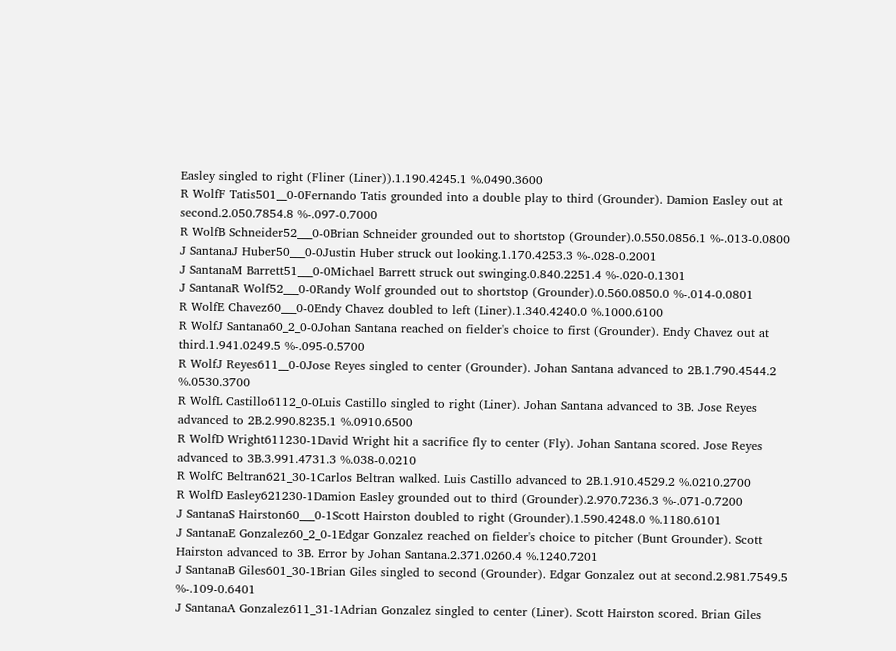Easley singled to right (Fliner (Liner)).1.190.4245.1 %.0490.3600
R WolfF Tatis501__0-0Fernando Tatis grounded into a double play to third (Grounder). Damion Easley out at second.2.050.7854.8 %-.097-0.7000
R WolfB Schneider52___0-0Brian Schneider grounded out to shortstop (Grounder).0.550.0856.1 %-.013-0.0800
J SantanaJ Huber50___0-0Justin Huber struck out looking.1.170.4253.3 %-.028-0.2001
J SantanaM Barrett51___0-0Michael Barrett struck out swinging.0.840.2251.4 %-.020-0.1301
J SantanaR Wolf52___0-0Randy Wolf grounded out to shortstop (Grounder).0.560.0850.0 %-.014-0.0801
R WolfE Chavez60___0-0Endy Chavez doubled to left (Liner).1.340.4240.0 %.1000.6100
R WolfJ Santana60_2_0-0Johan Santana reached on fielder's choice to first (Grounder). Endy Chavez out at third.1.941.0249.5 %-.095-0.5700
R WolfJ Reyes611__0-0Jose Reyes singled to center (Grounder). Johan Santana advanced to 2B.1.790.4544.2 %.0530.3700
R WolfL Castillo6112_0-0Luis Castillo singled to right (Liner). Johan Santana advanced to 3B. Jose Reyes advanced to 2B.2.990.8235.1 %.0910.6500
R WolfD Wright611230-1David Wright hit a sacrifice fly to center (Fly). Johan Santana scored. Jose Reyes advanced to 3B.3.991.4731.3 %.038-0.0210
R WolfC Beltran621_30-1Carlos Beltran walked. Luis Castillo advanced to 2B.1.910.4529.2 %.0210.2700
R WolfD Easley621230-1Damion Easley grounded out to third (Grounder).2.970.7236.3 %-.071-0.7200
J SantanaS Hairston60___0-1Scott Hairston doubled to right (Grounder).1.590.4248.0 %.1180.6101
J SantanaE Gonzalez60_2_0-1Edgar Gonzalez reached on fielder's choice to pitcher (Bunt Grounder). Scott Hairston advanced to 3B. Error by Johan Santana.2.371.0260.4 %.1240.7201
J SantanaB Giles601_30-1Brian Giles singled to second (Grounder). Edgar Gonzalez out at second.2.981.7549.5 %-.109-0.6401
J SantanaA Gonzalez611_31-1Adrian Gonzalez singled to center (Liner). Scott Hairston scored. Brian Giles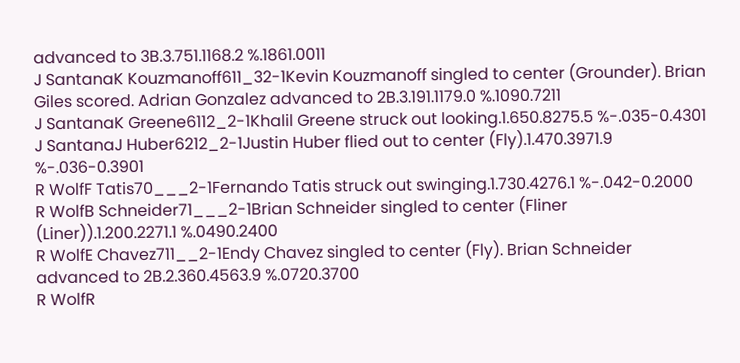advanced to 3B.3.751.1168.2 %.1861.0011
J SantanaK Kouzmanoff611_32-1Kevin Kouzmanoff singled to center (Grounder). Brian Giles scored. Adrian Gonzalez advanced to 2B.3.191.1179.0 %.1090.7211
J SantanaK Greene6112_2-1Khalil Greene struck out looking.1.650.8275.5 %-.035-0.4301
J SantanaJ Huber6212_2-1Justin Huber flied out to center (Fly).1.470.3971.9 %-.036-0.3901
R WolfF Tatis70___2-1Fernando Tatis struck out swinging.1.730.4276.1 %-.042-0.2000
R WolfB Schneider71___2-1Brian Schneider singled to center (Fliner (Liner)).1.200.2271.1 %.0490.2400
R WolfE Chavez711__2-1Endy Chavez singled to center (Fly). Brian Schneider advanced to 2B.2.360.4563.9 %.0720.3700
R WolfR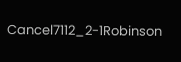Cancel7112_2-1Robinson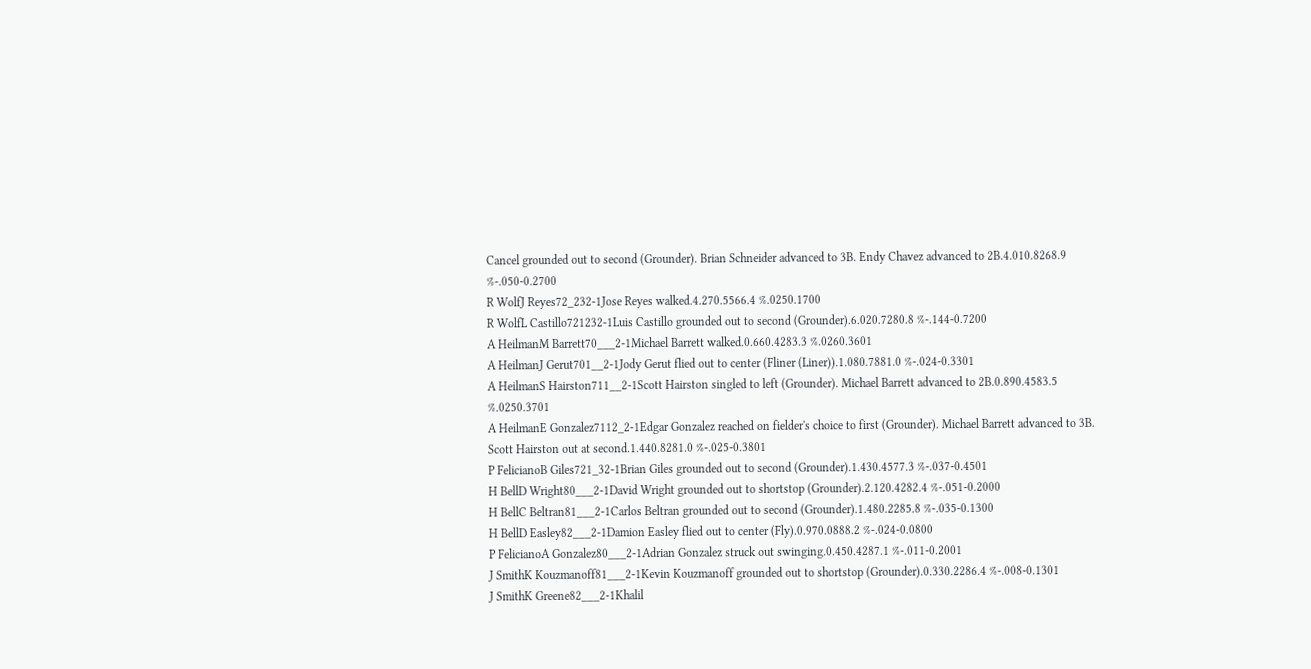Cancel grounded out to second (Grounder). Brian Schneider advanced to 3B. Endy Chavez advanced to 2B.4.010.8268.9 %-.050-0.2700
R WolfJ Reyes72_232-1Jose Reyes walked.4.270.5566.4 %.0250.1700
R WolfL Castillo721232-1Luis Castillo grounded out to second (Grounder).6.020.7280.8 %-.144-0.7200
A HeilmanM Barrett70___2-1Michael Barrett walked.0.660.4283.3 %.0260.3601
A HeilmanJ Gerut701__2-1Jody Gerut flied out to center (Fliner (Liner)).1.080.7881.0 %-.024-0.3301
A HeilmanS Hairston711__2-1Scott Hairston singled to left (Grounder). Michael Barrett advanced to 2B.0.890.4583.5 %.0250.3701
A HeilmanE Gonzalez7112_2-1Edgar Gonzalez reached on fielder's choice to first (Grounder). Michael Barrett advanced to 3B. Scott Hairston out at second.1.440.8281.0 %-.025-0.3801
P FelicianoB Giles721_32-1Brian Giles grounded out to second (Grounder).1.430.4577.3 %-.037-0.4501
H BellD Wright80___2-1David Wright grounded out to shortstop (Grounder).2.120.4282.4 %-.051-0.2000
H BellC Beltran81___2-1Carlos Beltran grounded out to second (Grounder).1.480.2285.8 %-.035-0.1300
H BellD Easley82___2-1Damion Easley flied out to center (Fly).0.970.0888.2 %-.024-0.0800
P FelicianoA Gonzalez80___2-1Adrian Gonzalez struck out swinging.0.450.4287.1 %-.011-0.2001
J SmithK Kouzmanoff81___2-1Kevin Kouzmanoff grounded out to shortstop (Grounder).0.330.2286.4 %-.008-0.1301
J SmithK Greene82___2-1Khalil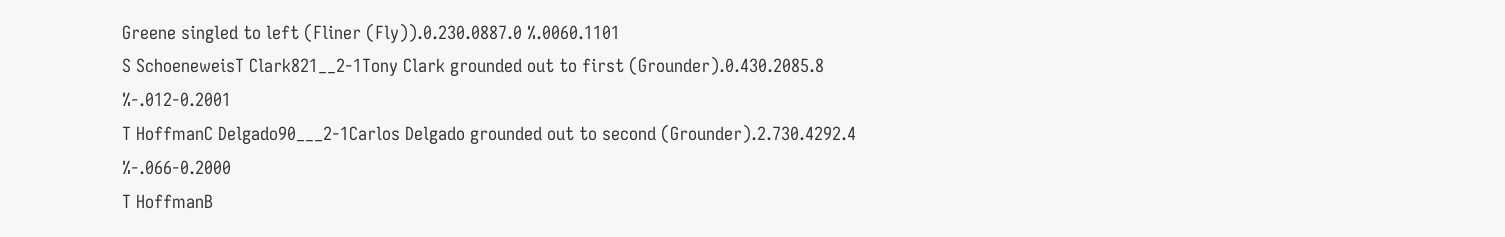Greene singled to left (Fliner (Fly)).0.230.0887.0 %.0060.1101
S SchoeneweisT Clark821__2-1Tony Clark grounded out to first (Grounder).0.430.2085.8 %-.012-0.2001
T HoffmanC Delgado90___2-1Carlos Delgado grounded out to second (Grounder).2.730.4292.4 %-.066-0.2000
T HoffmanB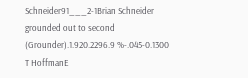Schneider91___2-1Brian Schneider grounded out to second (Grounder).1.920.2296.9 %-.045-0.1300
T HoffmanE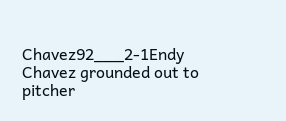Chavez92___2-1Endy Chavez grounded out to pitcher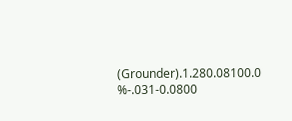(Grounder).1.280.08100.0 %-.031-0.0800